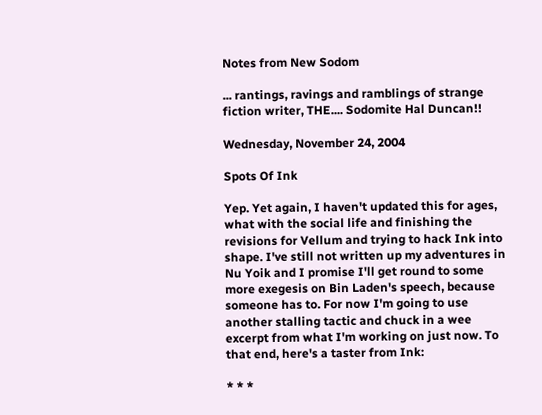Notes from New Sodom

... rantings, ravings and ramblings of strange fiction writer, THE.... Sodomite Hal Duncan!!

Wednesday, November 24, 2004

Spots Of Ink

Yep. Yet again, I haven't updated this for ages, what with the social life and finishing the revisions for Vellum and trying to hack Ink into shape. I've still not written up my adventures in Nu Yoik and I promise I'll get round to some more exegesis on Bin Laden's speech, because someone has to. For now I'm going to use another stalling tactic and chuck in a wee excerpt from what I'm working on just now. To that end, here's a taster from Ink:

* * *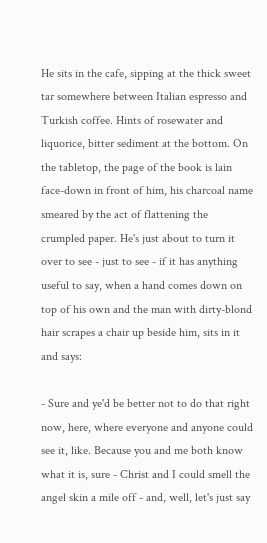He sits in the cafe, sipping at the thick sweet tar somewhere between Italian espresso and Turkish coffee. Hints of rosewater and liquorice, bitter sediment at the bottom. On the tabletop, the page of the book is lain face-down in front of him, his charcoal name smeared by the act of flattening the crumpled paper. He's just about to turn it over to see - just to see - if it has anything useful to say, when a hand comes down on top of his own and the man with dirty-blond hair scrapes a chair up beside him, sits in it and says:

- Sure and ye'd be better not to do that right now, here, where everyone and anyone could see it, like. Because you and me both know what it is, sure - Christ and I could smell the angel skin a mile off - and, well, let's just say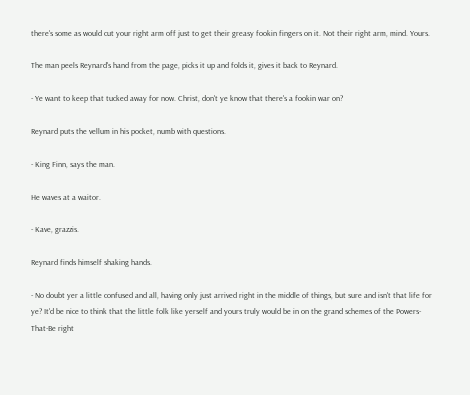there's some as would cut your right arm off just to get their greasy fookin fingers on it. Not their right arm, mind. Yours.

The man peels Reynard's hand from the page, picks it up and folds it, gives it back to Reynard.

- Ye want to keep that tucked away for now. Christ, don't ye know that there's a fookin war on?

Reynard puts the vellum in his pocket, numb with questions.

- King Finn, says the man.

He waves at a waitor.

- Kave, grazzis.

Reynard finds himself shaking hands.

- No doubt yer a little confused and all, having only just arrived right in the middle of things, but sure and isn't that life for ye? It'd be nice to think that the little folk like yerself and yours truly would be in on the grand schemes of the Powers-That-Be right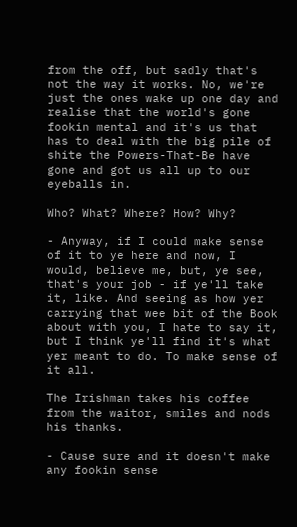from the off, but sadly that's not the way it works. No, we're just the ones wake up one day and realise that the world's gone fookin mental and it's us that has to deal with the big pile of shite the Powers-That-Be have gone and got us all up to our eyeballs in.

Who? What? Where? How? Why?

- Anyway, if I could make sense of it to ye here and now, I would, believe me, but, ye see, that's your job - if ye'll take it, like. And seeing as how yer carrying that wee bit of the Book about with you, I hate to say it, but I think ye'll find it's what yer meant to do. To make sense of it all.

The Irishman takes his coffee from the waitor, smiles and nods his thanks.

- Cause sure and it doesn't make any fookin sense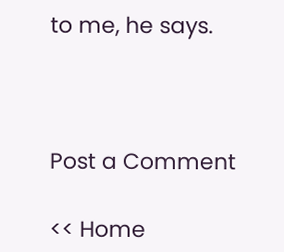to me, he says.



Post a Comment

<< Home